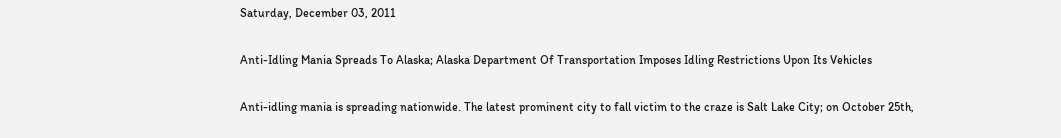Saturday, December 03, 2011

Anti-Idling Mania Spreads To Alaska; Alaska Department Of Transportation Imposes Idling Restrictions Upon Its Vehicles

Anti-idling mania is spreading nationwide. The latest prominent city to fall victim to the craze is Salt Lake City; on October 25th,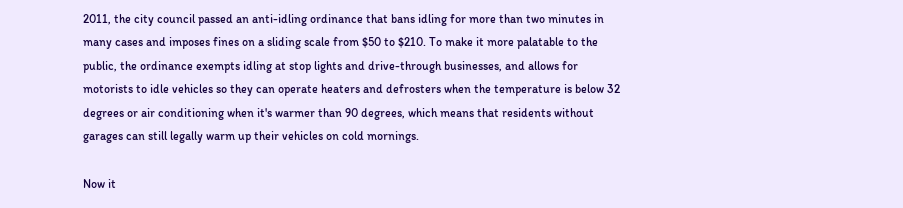2011, the city council passed an anti-idling ordinance that bans idling for more than two minutes in many cases and imposes fines on a sliding scale from $50 to $210. To make it more palatable to the public, the ordinance exempts idling at stop lights and drive-through businesses, and allows for motorists to idle vehicles so they can operate heaters and defrosters when the temperature is below 32 degrees or air conditioning when it's warmer than 90 degrees, which means that residents without garages can still legally warm up their vehicles on cold mornings.

Now it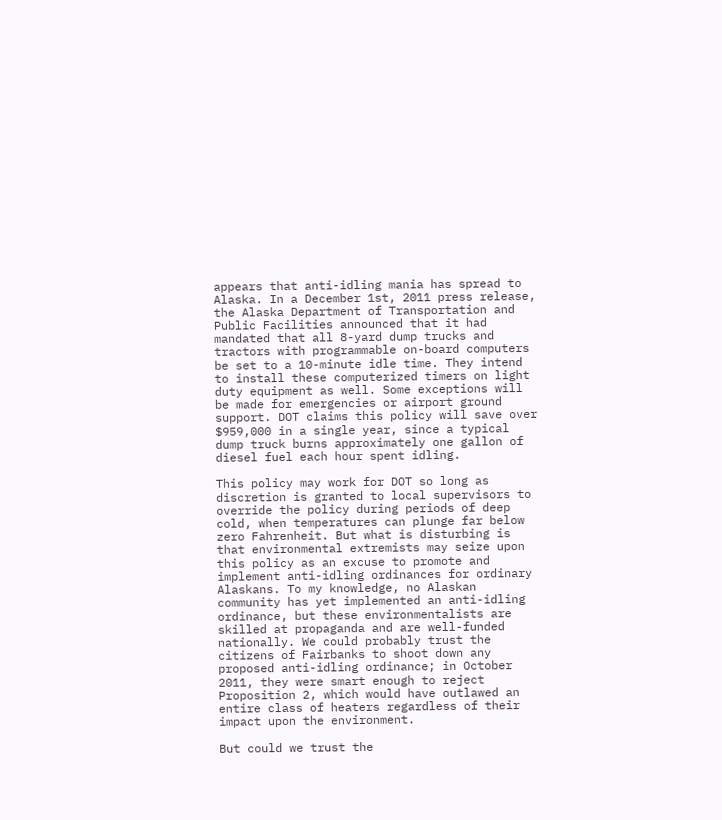appears that anti-idling mania has spread to Alaska. In a December 1st, 2011 press release, the Alaska Department of Transportation and Public Facilities announced that it had mandated that all 8-yard dump trucks and tractors with programmable on-board computers be set to a 10-minute idle time. They intend to install these computerized timers on light duty equipment as well. Some exceptions will be made for emergencies or airport ground support. DOT claims this policy will save over $959,000 in a single year, since a typical dump truck burns approximately one gallon of diesel fuel each hour spent idling.

This policy may work for DOT so long as discretion is granted to local supervisors to override the policy during periods of deep cold, when temperatures can plunge far below zero Fahrenheit. But what is disturbing is that environmental extremists may seize upon this policy as an excuse to promote and implement anti-idling ordinances for ordinary Alaskans. To my knowledge, no Alaskan community has yet implemented an anti-idling ordinance, but these environmentalists are skilled at propaganda and are well-funded nationally. We could probably trust the citizens of Fairbanks to shoot down any proposed anti-idling ordinance; in October 2011, they were smart enough to reject Proposition 2, which would have outlawed an entire class of heaters regardless of their impact upon the environment.

But could we trust the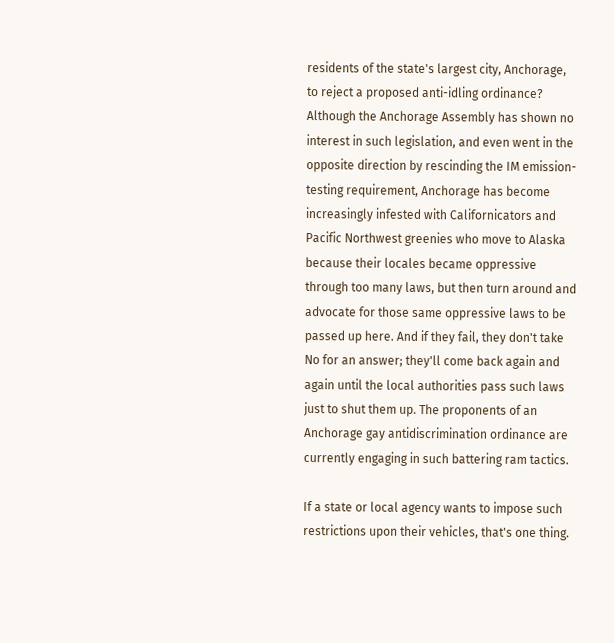residents of the state's largest city, Anchorage, to reject a proposed anti-idling ordinance? Although the Anchorage Assembly has shown no interest in such legislation, and even went in the opposite direction by rescinding the IM emission-testing requirement, Anchorage has become increasingly infested with Californicators and Pacific Northwest greenies who move to Alaska because their locales became oppressive through too many laws, but then turn around and advocate for those same oppressive laws to be passed up here. And if they fail, they don't take No for an answer; they'll come back again and again until the local authorities pass such laws just to shut them up. The proponents of an Anchorage gay antidiscrimination ordinance are currently engaging in such battering ram tactics.

If a state or local agency wants to impose such restrictions upon their vehicles, that's one thing.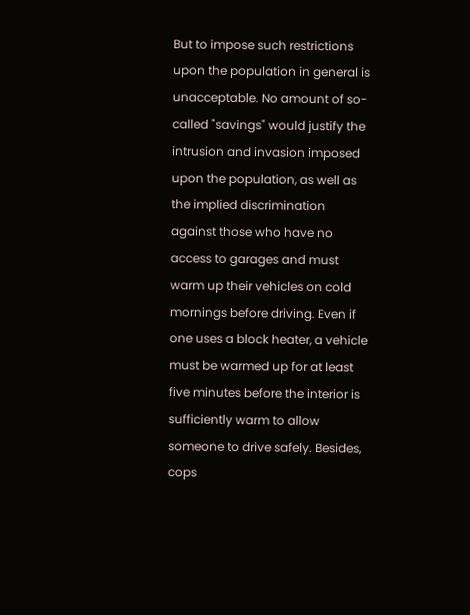But to impose such restrictions upon the population in general is unacceptable. No amount of so-called "savings" would justify the intrusion and invasion imposed upon the population, as well as the implied discrimination against those who have no access to garages and must warm up their vehicles on cold mornings before driving. Even if one uses a block heater, a vehicle must be warmed up for at least five minutes before the interior is sufficiently warm to allow someone to drive safely. Besides, cops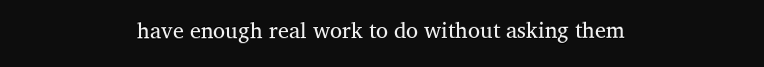have enough real work to do without asking them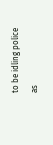to be idling police as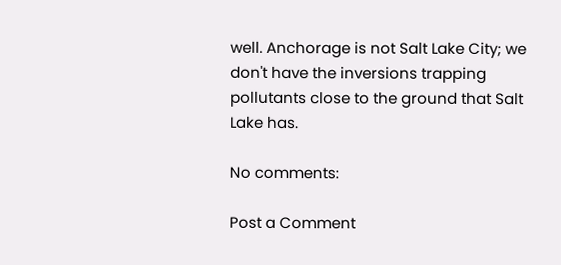well. Anchorage is not Salt Lake City; we don't have the inversions trapping pollutants close to the ground that Salt Lake has.

No comments:

Post a Comment